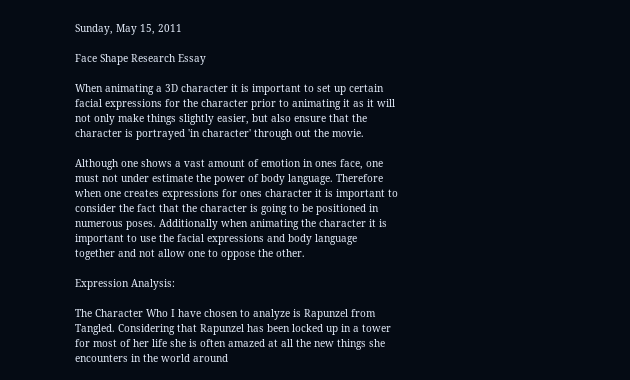Sunday, May 15, 2011

Face Shape Research Essay

When animating a 3D character it is important to set up certain facial expressions for the character prior to animating it as it will not only make things slightly easier, but also ensure that the character is portrayed 'in character' through out the movie.

Although one shows a vast amount of emotion in ones face, one must not under estimate the power of body language. Therefore when one creates expressions for ones character it is important to consider the fact that the character is going to be positioned in numerous poses. Additionally when animating the character it is important to use the facial expressions and body language together and not allow one to oppose the other.

Expression Analysis:

The Character Who I have chosen to analyze is Rapunzel from Tangled. Considering that Rapunzel has been locked up in a tower for most of her life she is often amazed at all the new things she encounters in the world around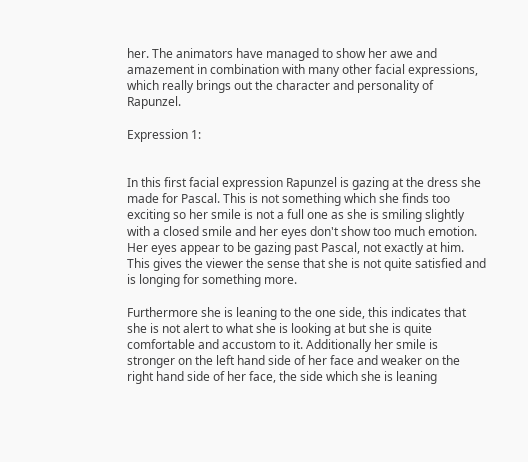her. The animators have managed to show her awe and amazement in combination with many other facial expressions, which really brings out the character and personality of Rapunzel.

Expression 1:


In this first facial expression Rapunzel is gazing at the dress she made for Pascal. This is not something which she finds too exciting so her smile is not a full one as she is smiling slightly with a closed smile and her eyes don't show too much emotion. Her eyes appear to be gazing past Pascal, not exactly at him. This gives the viewer the sense that she is not quite satisfied and is longing for something more.

Furthermore she is leaning to the one side, this indicates that she is not alert to what she is looking at but she is quite comfortable and accustom to it. Additionally her smile is stronger on the left hand side of her face and weaker on the right hand side of her face, the side which she is leaning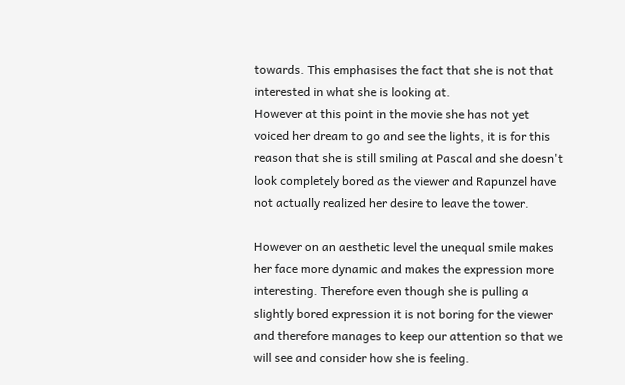towards. This emphasises the fact that she is not that interested in what she is looking at.
However at this point in the movie she has not yet voiced her dream to go and see the lights, it is for this reason that she is still smiling at Pascal and she doesn't look completely bored as the viewer and Rapunzel have not actually realized her desire to leave the tower.

However on an aesthetic level the unequal smile makes her face more dynamic and makes the expression more interesting. Therefore even though she is pulling a slightly bored expression it is not boring for the viewer and therefore manages to keep our attention so that we will see and consider how she is feeling.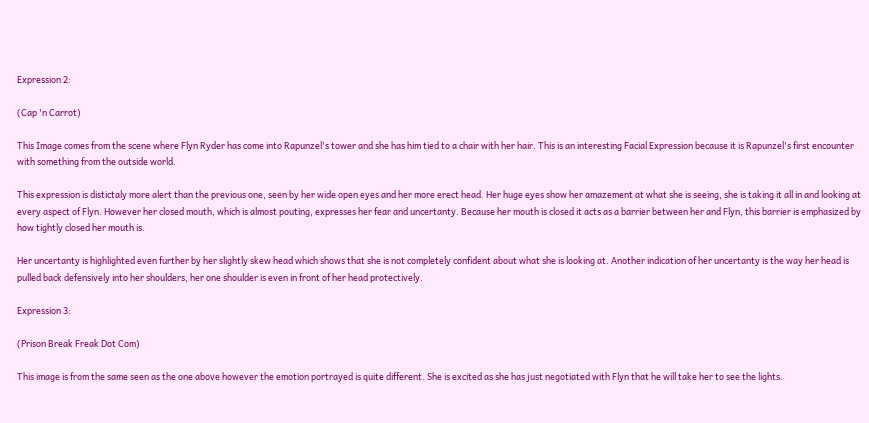Expression 2:

(Cap 'n Carrot)

This Image comes from the scene where Flyn Ryder has come into Rapunzel's tower and she has him tied to a chair with her hair. This is an interesting Facial Expression because it is Rapunzel's first encounter with something from the outside world.

This expression is distictaly more alert than the previous one, seen by her wide open eyes and her more erect head. Her huge eyes show her amazement at what she is seeing, she is taking it all in and looking at every aspect of Flyn. However her closed mouth, which is almost pouting, expresses her fear and uncertanty. Because her mouth is closed it acts as a barrier between her and Flyn, this barrier is emphasized by how tightly closed her mouth is.

Her uncertanty is highlighted even further by her slightly skew head which shows that she is not completely confident about what she is looking at. Another indication of her uncertanty is the way her head is pulled back defensively into her shoulders, her one shoulder is even in front of her head protectively.

Expression 3:

(Prison Break Freak Dot Com)

This image is from the same seen as the one above however the emotion portrayed is quite different. She is excited as she has just negotiated with Flyn that he will take her to see the lights.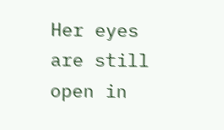Her eyes are still open in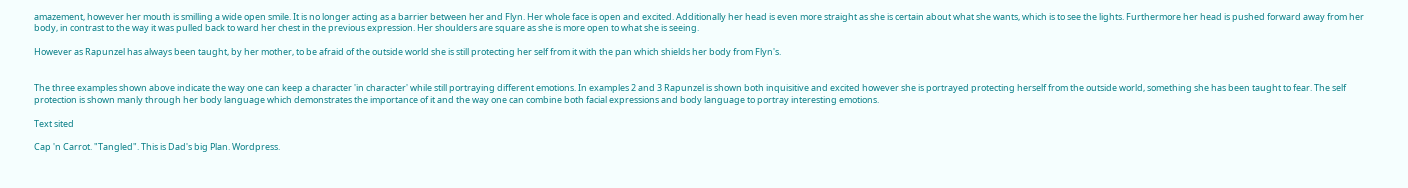amazement, however her mouth is smilling a wide open smile. It is no longer acting as a barrier between her and Flyn. Her whole face is open and excited. Additionally her head is even more straight as she is certain about what she wants, which is to see the lights. Furthermore her head is pushed forward away from her body, in contrast to the way it was pulled back to ward her chest in the previous expression. Her shoulders are square as she is more open to what she is seeing.

However as Rapunzel has always been taught, by her mother, to be afraid of the outside world she is still protecting her self from it with the pan which shields her body from Flyn's.


The three examples shown above indicate the way one can keep a character 'in character' while still portraying different emotions. In examples 2 and 3 Rapunzel is shown both inquisitive and excited however she is portrayed protecting herself from the outside world, something she has been taught to fear. The self protection is shown manly through her body language which demonstrates the importance of it and the way one can combine both facial expressions and body language to portray interesting emotions.

Text sited

Cap 'n Carrot. "Tangled". This is Dad's big Plan. Wordpress.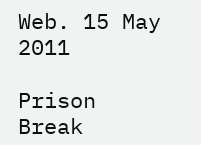Web. 15 May 2011

Prison Break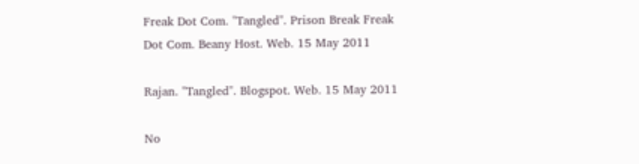Freak Dot Com. "Tangled". Prison Break Freak Dot Com. Beany Host. Web. 15 May 2011

Rajan. "Tangled". Blogspot. Web. 15 May 2011

No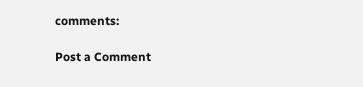comments:

Post a Comment